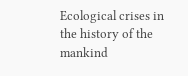Ecological crises in the history of the mankind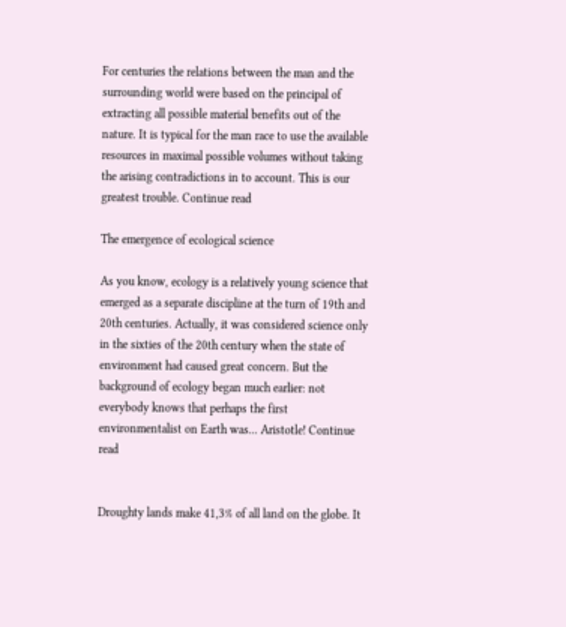For centuries the relations between the man and the surrounding world were based on the principal of extracting all possible material benefits out of the nature. It is typical for the man race to use the available resources in maximal possible volumes without taking the arising contradictions in to account. This is our greatest trouble. Continue read

The emergence of ecological science

As you know, ecology is a relatively young science that emerged as a separate discipline at the turn of 19th and 20th centuries. Actually, it was considered science only in the sixties of the 20th century when the state of environment had caused great concern. But the background of ecology began much earlier: not everybody knows that perhaps the first environmentalist on Earth was... Aristotle! Continue read


Droughty lands make 41,3% of all land on the globe. It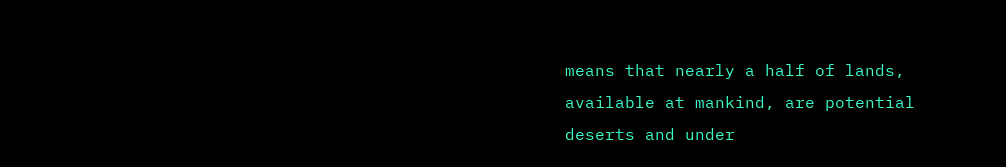means that nearly a half of lands, available at mankind, are potential deserts and under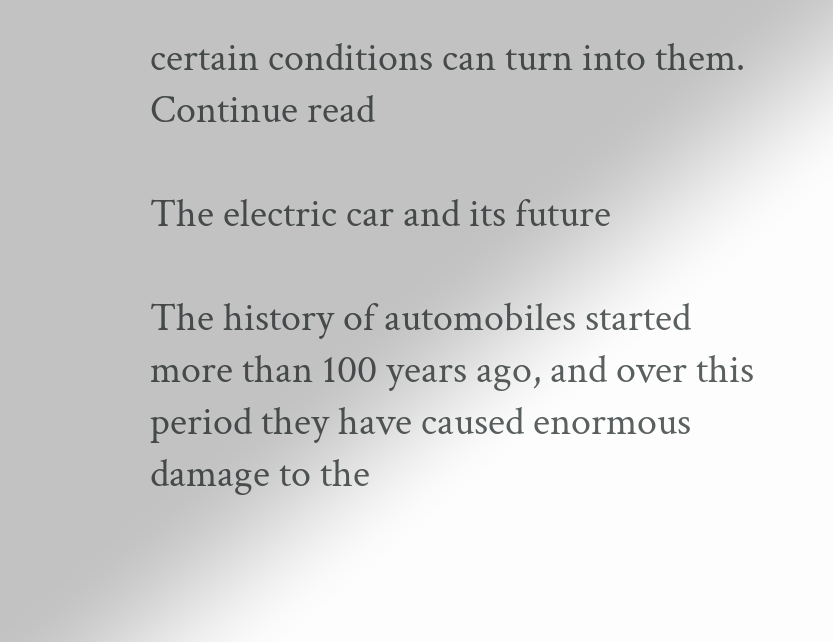certain conditions can turn into them. Continue read

The electric car and its future

The history of automobiles started more than 100 years ago, and over this period they have caused enormous damage to the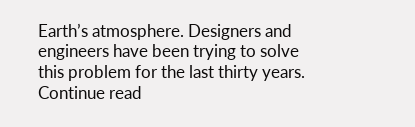Earth’s atmosphere. Designers and engineers have been trying to solve this problem for the last thirty years. Continue read